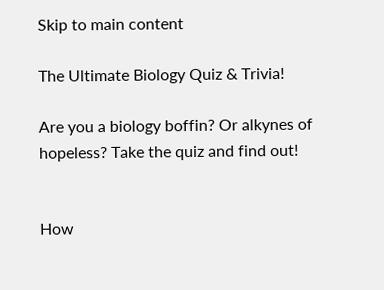Skip to main content

The Ultimate Biology Quiz & Trivia!

Are you a biology boffin? Or alkynes of hopeless? Take the quiz and find out!


How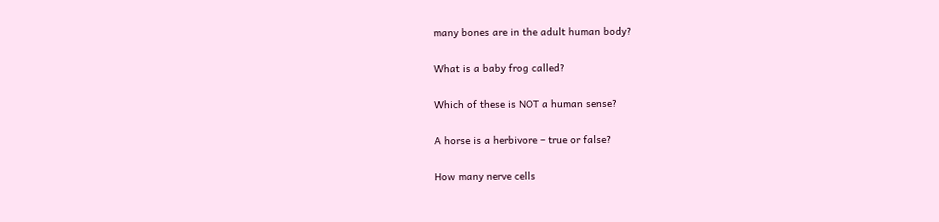many bones are in the adult human body?


What is a baby frog called?


Which of these is NOT a human sense?


A horse is a herbivore – true or false?


How many nerve cells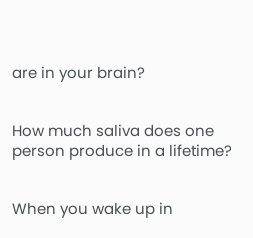are in your brain?


How much saliva does one person produce in a lifetime?


When you wake up in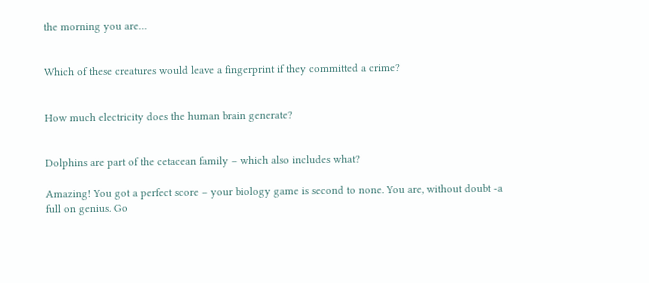the morning you are…


Which of these creatures would leave a fingerprint if they committed a crime?


How much electricity does the human brain generate?


Dolphins are part of the cetacean family – which also includes what?

Amazing! You got a perfect score – your biology game is second to none. You are, without doubt -a full on genius. Go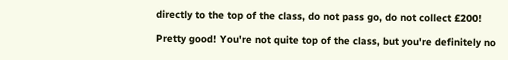directly to the top of the class, do not pass go, do not collect £200!

Pretty good! You're not quite top of the class, but you're definitely no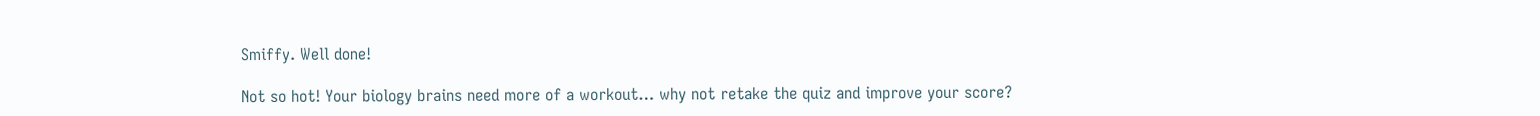Smiffy. Well done!

Not so hot! Your biology brains need more of a workout… why not retake the quiz and improve your score?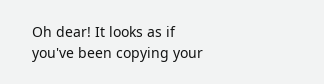Oh dear! It looks as if you've been copying your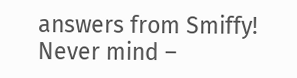answers from Smiffy! Never mind –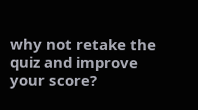why not retake the quiz and improve your score?